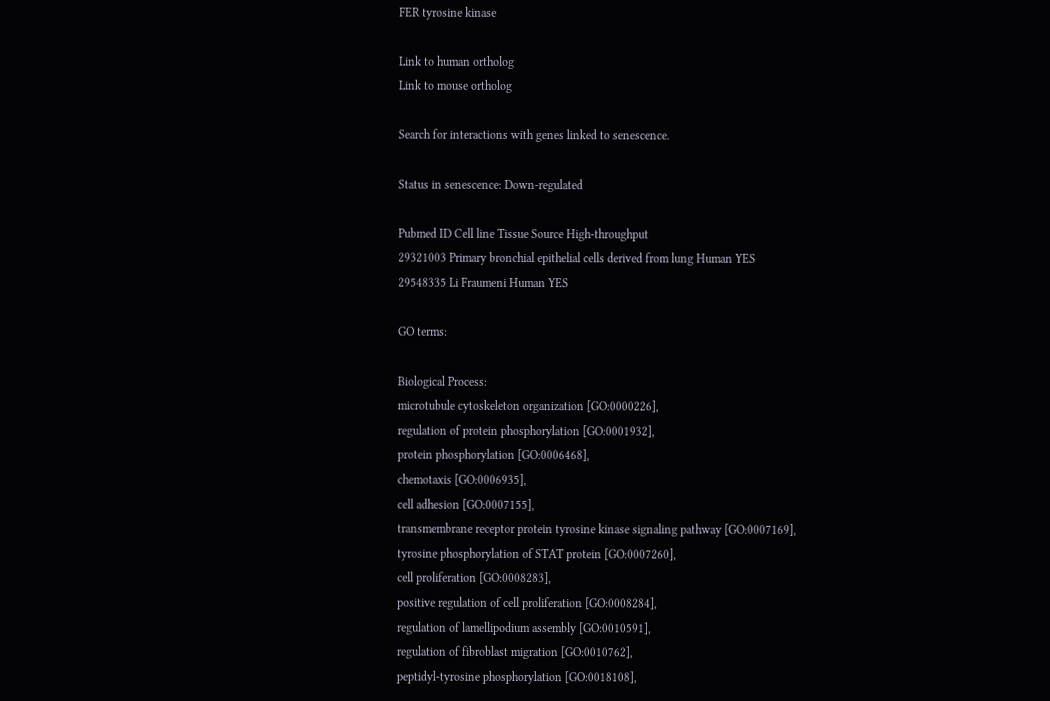FER tyrosine kinase

Link to human ortholog
Link to mouse ortholog

Search for interactions with genes linked to senescence.

Status in senescence: Down-regulated

Pubmed ID Cell line Tissue Source High-throughput
29321003 Primary bronchial epithelial cells derived from lung Human YES
29548335 Li Fraumeni Human YES

GO terms:

Biological Process:
microtubule cytoskeleton organization [GO:0000226],
regulation of protein phosphorylation [GO:0001932],
protein phosphorylation [GO:0006468],
chemotaxis [GO:0006935],
cell adhesion [GO:0007155],
transmembrane receptor protein tyrosine kinase signaling pathway [GO:0007169],
tyrosine phosphorylation of STAT protein [GO:0007260],
cell proliferation [GO:0008283],
positive regulation of cell proliferation [GO:0008284],
regulation of lamellipodium assembly [GO:0010591],
regulation of fibroblast migration [GO:0010762],
peptidyl-tyrosine phosphorylation [GO:0018108],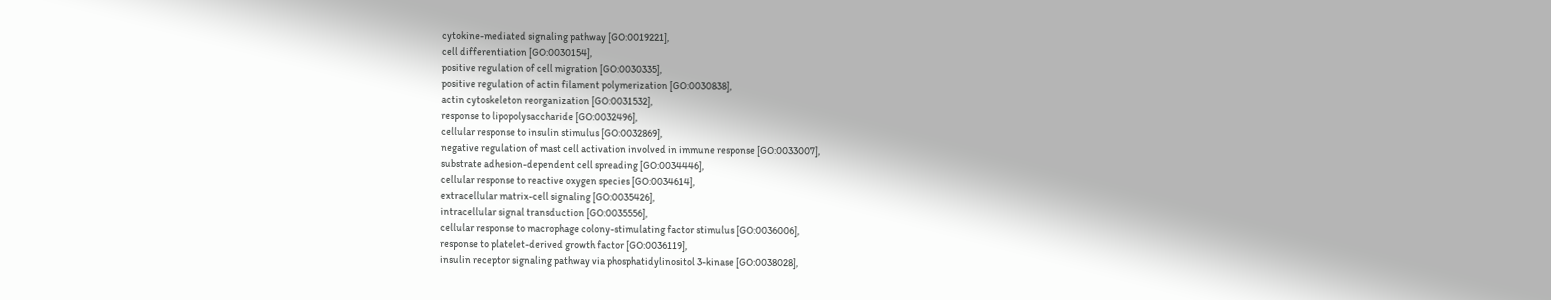cytokine-mediated signaling pathway [GO:0019221],
cell differentiation [GO:0030154],
positive regulation of cell migration [GO:0030335],
positive regulation of actin filament polymerization [GO:0030838],
actin cytoskeleton reorganization [GO:0031532],
response to lipopolysaccharide [GO:0032496],
cellular response to insulin stimulus [GO:0032869],
negative regulation of mast cell activation involved in immune response [GO:0033007],
substrate adhesion-dependent cell spreading [GO:0034446],
cellular response to reactive oxygen species [GO:0034614],
extracellular matrix-cell signaling [GO:0035426],
intracellular signal transduction [GO:0035556],
cellular response to macrophage colony-stimulating factor stimulus [GO:0036006],
response to platelet-derived growth factor [GO:0036119],
insulin receptor signaling pathway via phosphatidylinositol 3-kinase [GO:0038028],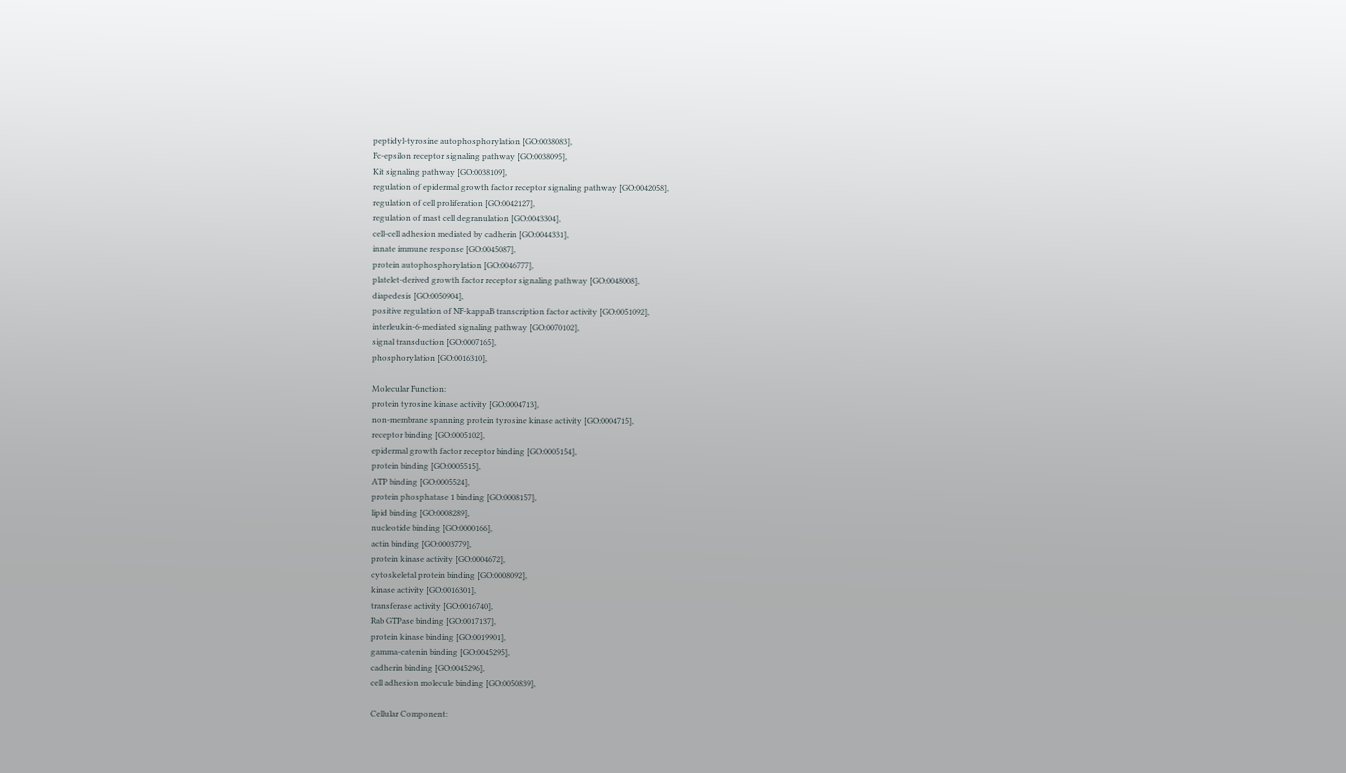peptidyl-tyrosine autophosphorylation [GO:0038083],
Fc-epsilon receptor signaling pathway [GO:0038095],
Kit signaling pathway [GO:0038109],
regulation of epidermal growth factor receptor signaling pathway [GO:0042058],
regulation of cell proliferation [GO:0042127],
regulation of mast cell degranulation [GO:0043304],
cell-cell adhesion mediated by cadherin [GO:0044331],
innate immune response [GO:0045087],
protein autophosphorylation [GO:0046777],
platelet-derived growth factor receptor signaling pathway [GO:0048008],
diapedesis [GO:0050904],
positive regulation of NF-kappaB transcription factor activity [GO:0051092],
interleukin-6-mediated signaling pathway [GO:0070102],
signal transduction [GO:0007165],
phosphorylation [GO:0016310],

Molecular Function:
protein tyrosine kinase activity [GO:0004713],
non-membrane spanning protein tyrosine kinase activity [GO:0004715],
receptor binding [GO:0005102],
epidermal growth factor receptor binding [GO:0005154],
protein binding [GO:0005515],
ATP binding [GO:0005524],
protein phosphatase 1 binding [GO:0008157],
lipid binding [GO:0008289],
nucleotide binding [GO:0000166],
actin binding [GO:0003779],
protein kinase activity [GO:0004672],
cytoskeletal protein binding [GO:0008092],
kinase activity [GO:0016301],
transferase activity [GO:0016740],
Rab GTPase binding [GO:0017137],
protein kinase binding [GO:0019901],
gamma-catenin binding [GO:0045295],
cadherin binding [GO:0045296],
cell adhesion molecule binding [GO:0050839],

Cellular Component: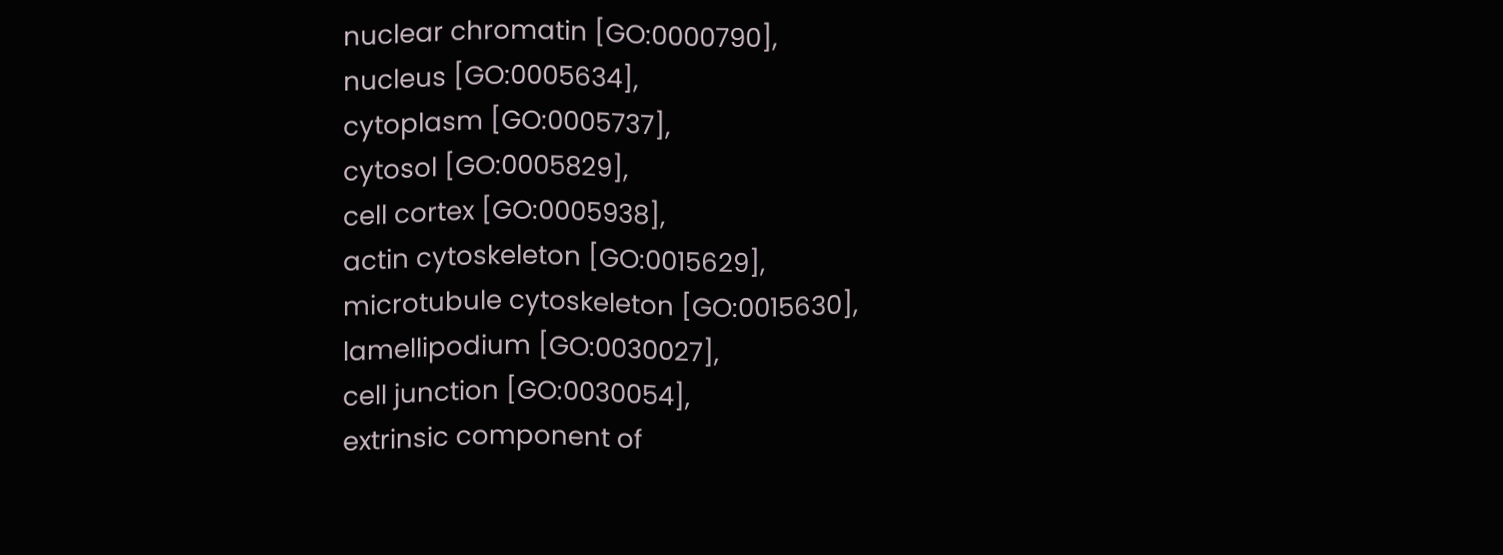nuclear chromatin [GO:0000790],
nucleus [GO:0005634],
cytoplasm [GO:0005737],
cytosol [GO:0005829],
cell cortex [GO:0005938],
actin cytoskeleton [GO:0015629],
microtubule cytoskeleton [GO:0015630],
lamellipodium [GO:0030027],
cell junction [GO:0030054],
extrinsic component of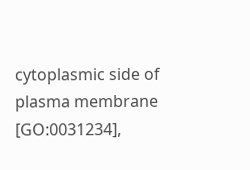cytoplasmic side of plasma membrane [GO:0031234],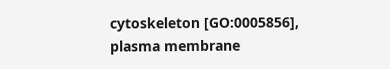cytoskeleton [GO:0005856],
plasma membrane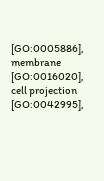[GO:0005886],
membrane [GO:0016020],
cell projection [GO:0042995],